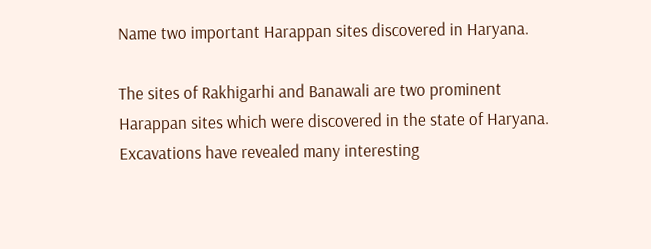Name two important Harappan sites discovered in Haryana.

The sites of Rakhigarhi and Banawali are two prominent Harappan sites which were discovered in the state of Haryana. Excavations have revealed many interesting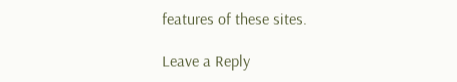features of these sites.

Leave a Reply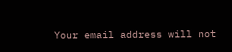Your email address will not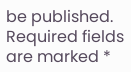be published. Required fields are marked *